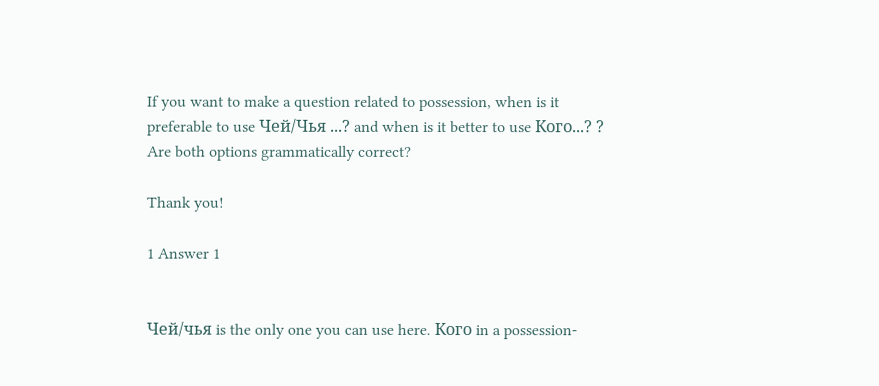If you want to make a question related to possession, when is it preferable to use Чей/Чья ...? and when is it better to use Кого...? ? Are both options grammatically correct?

Thank you!

1 Answer 1


Чей/чья is the only one you can use here. Кого in a possession-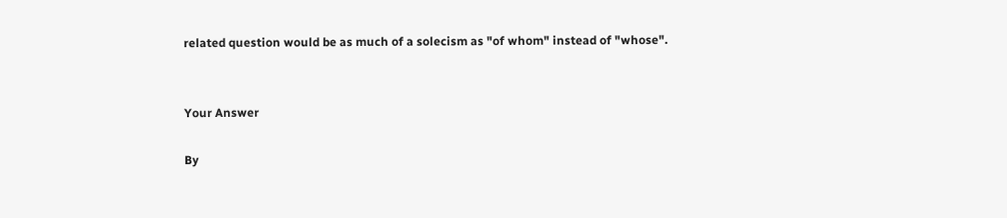related question would be as much of a solecism as "of whom" instead of "whose".


Your Answer

By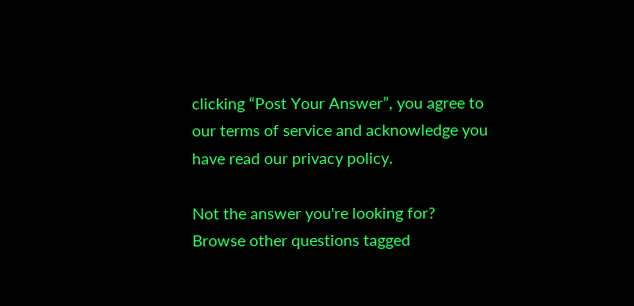clicking “Post Your Answer”, you agree to our terms of service and acknowledge you have read our privacy policy.

Not the answer you're looking for? Browse other questions tagged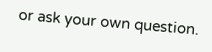or ask your own question.